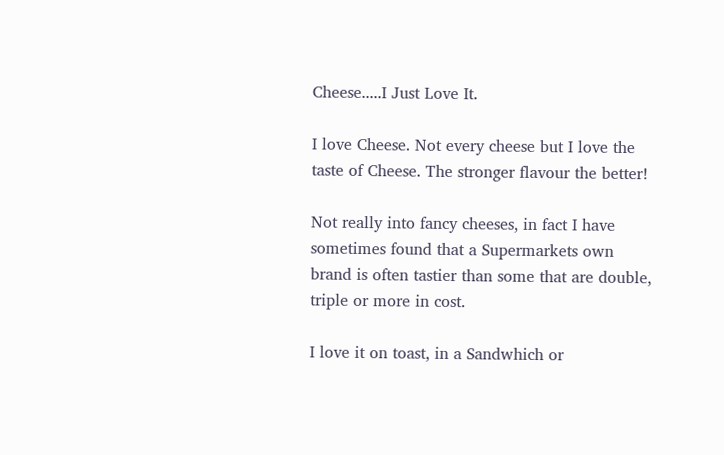Cheese.....I Just Love It.

I love Cheese. Not every cheese but I love the taste of Cheese. The stronger flavour the better!

Not really into fancy cheeses, in fact I have sometimes found that a Supermarkets own brand is often tastier than some that are double, triple or more in cost.

I love it on toast, in a Sandwhich or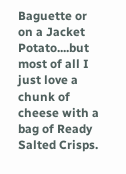Baguette or on a Jacket Potato....but most of all I just love a chunk of cheese with a bag of Ready Salted Crisps.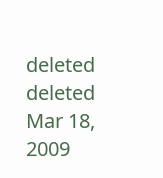deleted deleted
Mar 18, 2009